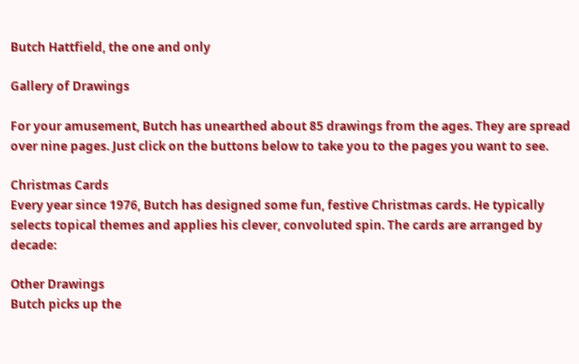Butch Hattfield, the one and only

Gallery of Drawings

For your amusement, Butch has unearthed about 85 drawings from the ages. They are spread over nine pages. Just click on the buttons below to take you to the pages you want to see.

Christmas Cards
Every year since 1976, Butch has designed some fun, festive Christmas cards. He typically selects topical themes and applies his clever, convoluted spin. The cards are arranged by decade:

Other Drawings
Butch picks up the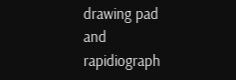drawing pad and rapidiograph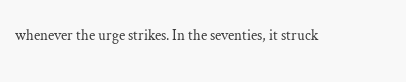whenever the urge strikes. In the seventies, it struck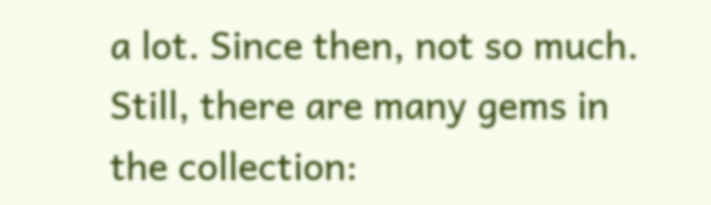a lot. Since then, not so much. Still, there are many gems in the collection: